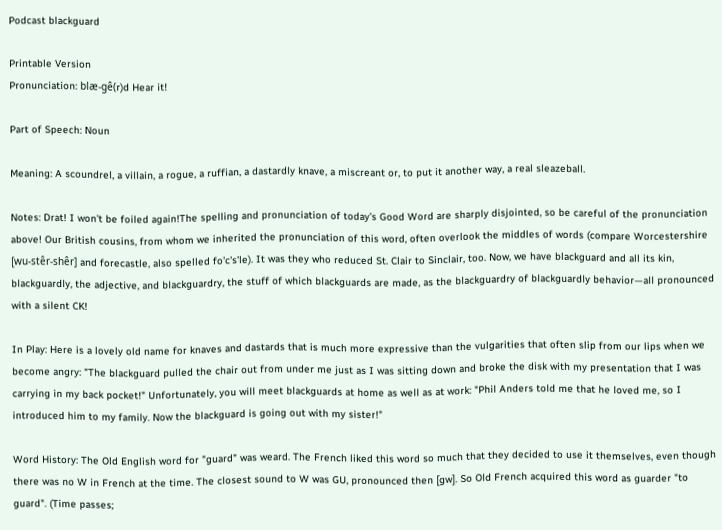Podcast blackguard

Printable Version
Pronunciation: blæ-gê(r)d Hear it!

Part of Speech: Noun

Meaning: A scoundrel, a villain, a rogue, a ruffian, a dastardly knave, a miscreant or, to put it another way, a real sleazeball.

Notes: Drat! I won't be foiled again!The spelling and pronunciation of today's Good Word are sharply disjointed, so be careful of the pronunciation above! Our British cousins, from whom we inherited the pronunciation of this word, often overlook the middles of words (compare Worcestershire [wu-stêr-shêr] and forecastle, also spelled fo'c's'le). It was they who reduced St. Clair to Sinclair, too. Now, we have blackguard and all its kin, blackguardly, the adjective, and blackguardry, the stuff of which blackguards are made, as the blackguardry of blackguardly behavior—all pronounced with a silent CK!

In Play: Here is a lovely old name for knaves and dastards that is much more expressive than the vulgarities that often slip from our lips when we become angry: "The blackguard pulled the chair out from under me just as I was sitting down and broke the disk with my presentation that I was carrying in my back pocket!" Unfortunately, you will meet blackguards at home as well as at work: "Phil Anders told me that he loved me, so I introduced him to my family. Now the blackguard is going out with my sister!"

Word History: The Old English word for "guard" was weard. The French liked this word so much that they decided to use it themselves, even though there was no W in French at the time. The closest sound to W was GU, pronounced then [gw]. So Old French acquired this word as guarder "to guard". (Time passes;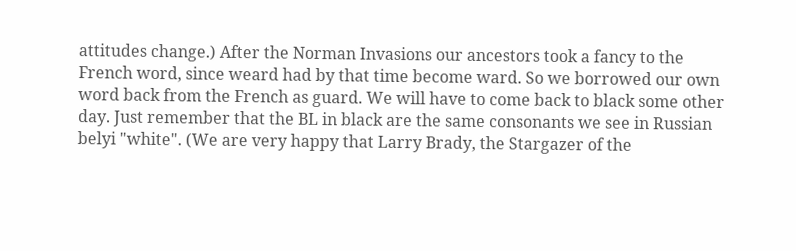attitudes change.) After the Norman Invasions our ancestors took a fancy to the French word, since weard had by that time become ward. So we borrowed our own word back from the French as guard. We will have to come back to black some other day. Just remember that the BL in black are the same consonants we see in Russian belyi "white". (We are very happy that Larry Brady, the Stargazer of the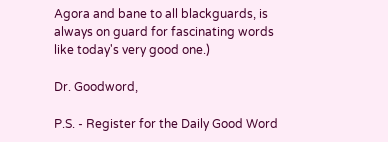Agora and bane to all blackguards, is always on guard for fascinating words like today's very good one.)

Dr. Goodword,

P.S. - Register for the Daily Good Word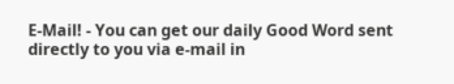E-Mail! - You can get our daily Good Word sent directly to you via e-mail in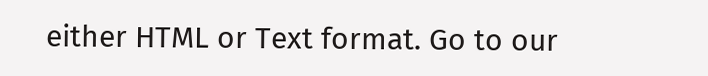either HTML or Text format. Go to our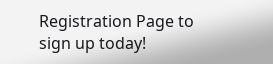Registration Page to sign up today!